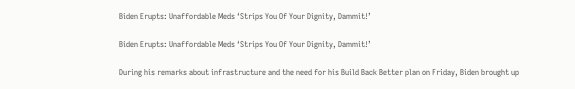Biden Erupts: Unaffordable Meds ‘Strips You Of Your Dignity, Dammit!’

Biden Erupts: Unaffordable Meds ‘Strips You Of Your Dignity, Dammit!’

During his remarks about infrastructure and the need for his Build Back Better plan on Friday, Biden brought up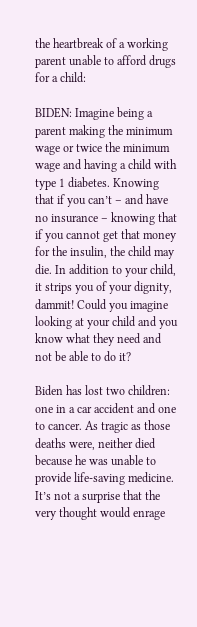the heartbreak of a working parent unable to afford drugs for a child:

BIDEN: Imagine being a parent making the minimum wage or twice the minimum wage and having a child with type 1 diabetes. Knowing that if you can’t – and have no insurance – knowing that if you cannot get that money for the insulin, the child may die. In addition to your child, it strips you of your dignity, dammit! Could you imagine looking at your child and you know what they need and not be able to do it?

Biden has lost two children: one in a car accident and one to cancer. As tragic as those deaths were, neither died because he was unable to provide life-saving medicine. It’s not a surprise that the very thought would enrage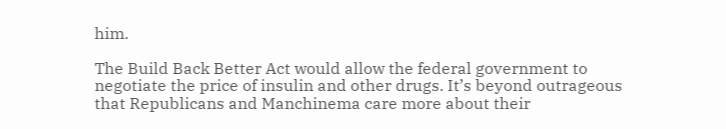him.

The Build Back Better Act would allow the federal government to negotiate the price of insulin and other drugs. It’s beyond outrageous that Republicans and Manchinema care more about their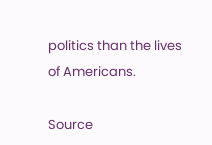politics than the lives of Americans.

Source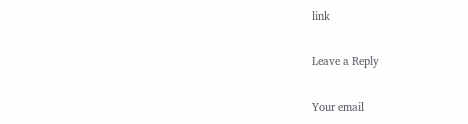link

Leave a Reply

Your email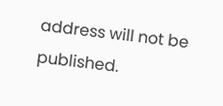address will not be published.